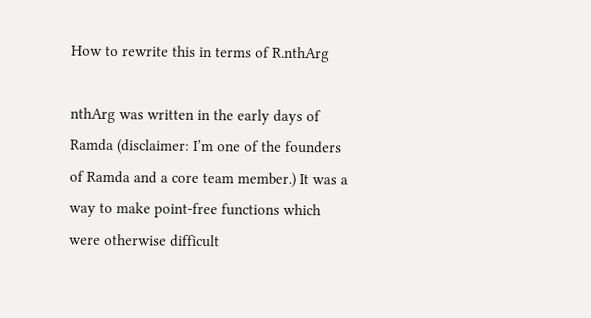How to rewrite this in terms of R.nthArg

nthArg was written in the early days of Ramda (disclaimer: I’m one of the founders of Ramda and a core team member.) It was a way to make point-free functions which were otherwise difficult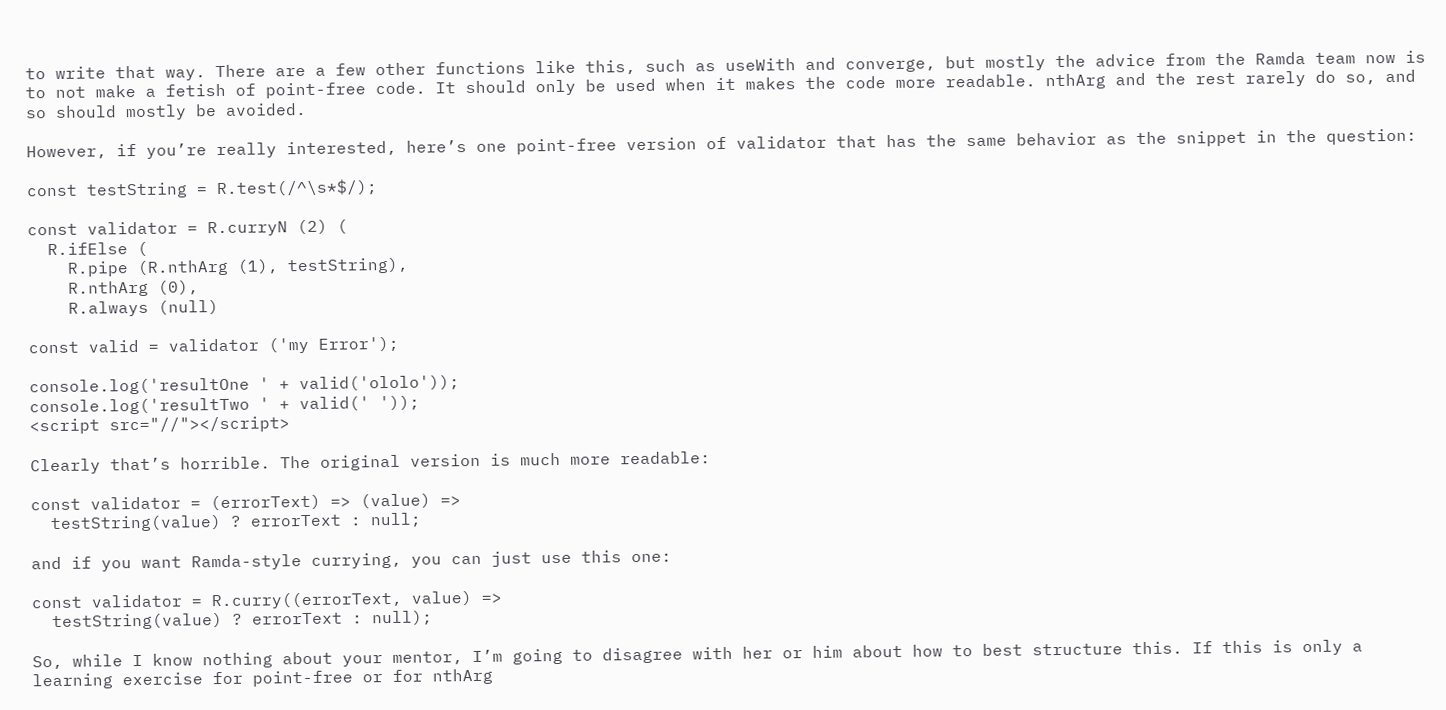to write that way. There are a few other functions like this, such as useWith and converge, but mostly the advice from the Ramda team now is to not make a fetish of point-free code. It should only be used when it makes the code more readable. nthArg and the rest rarely do so, and so should mostly be avoided.

However, if you’re really interested, here’s one point-free version of validator that has the same behavior as the snippet in the question:

const testString = R.test(/^\s*$/);

const validator = R.curryN (2) (
  R.ifElse (
    R.pipe (R.nthArg (1), testString),
    R.nthArg (0),
    R.always (null)

const valid = validator ('my Error');

console.log('resultOne ' + valid('ololo'));
console.log('resultTwo ' + valid(' '));
<script src="//"></script>

Clearly that’s horrible. The original version is much more readable:

const validator = (errorText) => (value) =>
  testString(value) ? errorText : null;

and if you want Ramda-style currying, you can just use this one:

const validator = R.curry((errorText, value) =>
  testString(value) ? errorText : null);

So, while I know nothing about your mentor, I’m going to disagree with her or him about how to best structure this. If this is only a learning exercise for point-free or for nthArg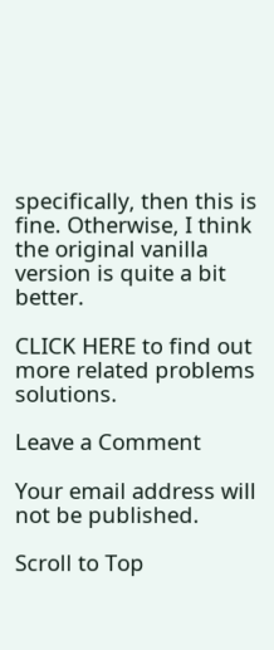specifically, then this is fine. Otherwise, I think the original vanilla version is quite a bit better.

CLICK HERE to find out more related problems solutions.

Leave a Comment

Your email address will not be published.

Scroll to Top